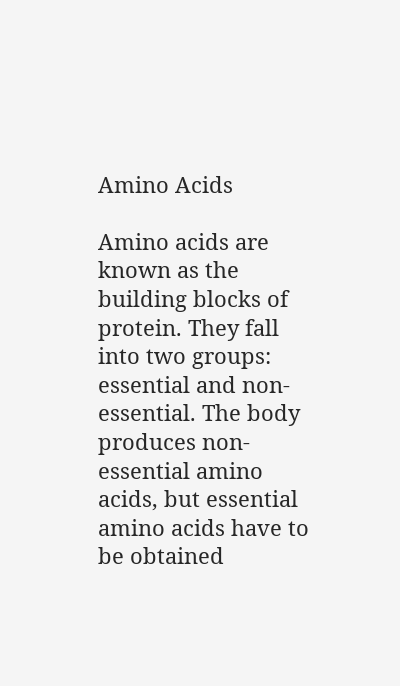Amino Acids

Amino acids are known as the building blocks of protein. They fall into two groups: essential and non-essential. The body produces non-essential amino acids, but essential amino acids have to be obtained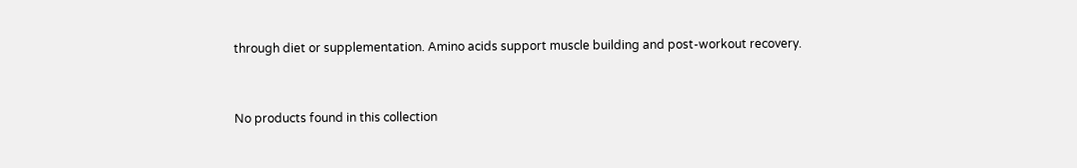through diet or supplementation. Amino acids support muscle building and post-workout recovery.


No products found in this collection